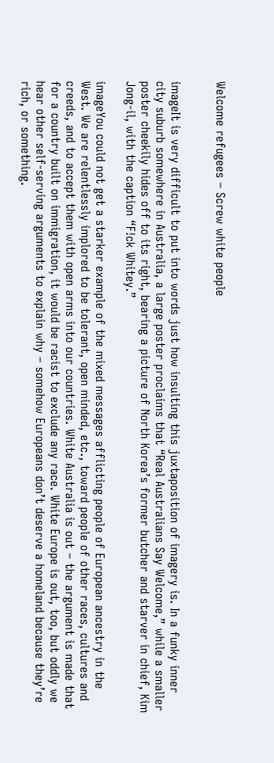Welcome refugees – Screw white people


imageIt is very difficult to put into words just how insulting this juxtaposition of imagery is. In a funky inner city suburb somewhere in Australia, a large poster proclaims that “Real Australians Say Welcome,” while a smaller poster cheekily hides off to its right, bearing a picture of North Korea’s former butcher and starver in chief, Kim Jong-il, with the caption “F!ck Whitey.”

imageYou could not get a starker example of the mixed messages afflicting people of European ancestry in the West. We are relentlessly implored to be tolerant, open minded, etc., toward people of other races, cultures and creeds, and to accept them with open arms into our countries. White Australia is out – the argument is made that for a country built on immigration, it would be racist to exclude any race. White Europe is out, too, but oddly we hear other self-serving arguments to explain why – somehow Europeans don’t deserve a homeland because they’re rich, or something.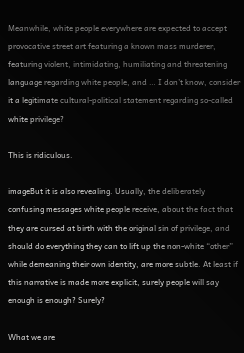Meanwhile, white people everywhere are expected to accept provocative street art featuring a known mass murderer, featuring violent, intimidating, humiliating and threatening language regarding white people, and … I don’t know, consider it a legitimate cultural-political statement regarding so-called white privilege?

This is ridiculous.

imageBut it is also revealing. Usually, the deliberately confusing messages white people receive, about the fact that they are cursed at birth with the original sin of privilege, and should do everything they can to lift up the non-white “other” while demeaning their own identity, are more subtle. At least if this narrative is made more explicit, surely people will say enough is enough? Surely?

What we are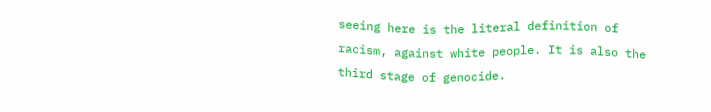seeing here is the literal definition of racism, against white people. It is also the third stage of genocide.